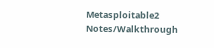Metasploitable2 Notes/Walkthrough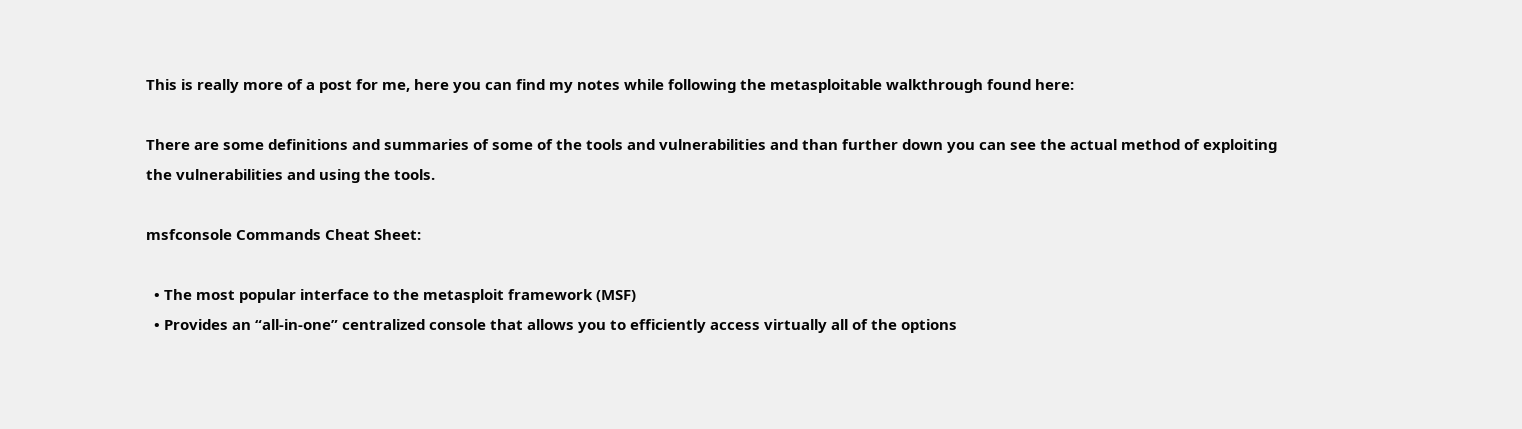This is really more of a post for me, here you can find my notes while following the metasploitable walkthrough found here:

There are some definitions and summaries of some of the tools and vulnerabilities and than further down you can see the actual method of exploiting the vulnerabilities and using the tools.

msfconsole Commands Cheat Sheet:

  • The most popular interface to the metasploit framework (MSF)
  • Provides an “all-in-one” centralized console that allows you to efficiently access virtually all of the options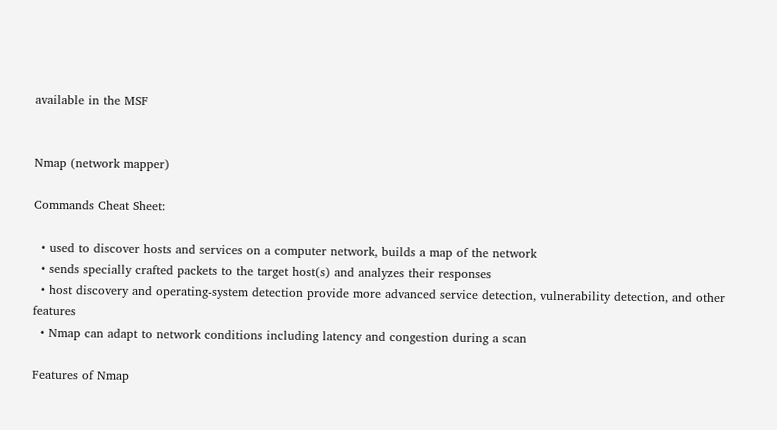available in the MSF


Nmap (network mapper)

Commands Cheat Sheet:

  • used to discover hosts and services on a computer network, builds a map of the network
  • sends specially crafted packets to the target host(s) and analyzes their responses
  • host discovery and operating-system detection provide more advanced service detection, vulnerability detection, and other features
  • Nmap can adapt to network conditions including latency and congestion during a scan

Features of Nmap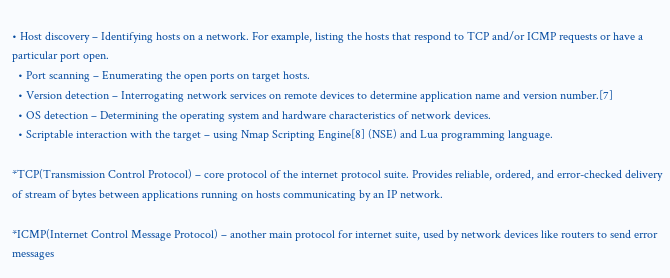• Host discovery – Identifying hosts on a network. For example, listing the hosts that respond to TCP and/or ICMP requests or have a particular port open.
  • Port scanning – Enumerating the open ports on target hosts.
  • Version detection – Interrogating network services on remote devices to determine application name and version number.[7]
  • OS detection – Determining the operating system and hardware characteristics of network devices.
  • Scriptable interaction with the target – using Nmap Scripting Engine[8] (NSE) and Lua programming language.

*TCP(Transmission Control Protocol) – core protocol of the internet protocol suite. Provides reliable, ordered, and error-checked delivery of stream of bytes between applications running on hosts communicating by an IP network.

*ICMP(Internet Control Message Protocol) – another main protocol for internet suite, used by network devices like routers to send error messages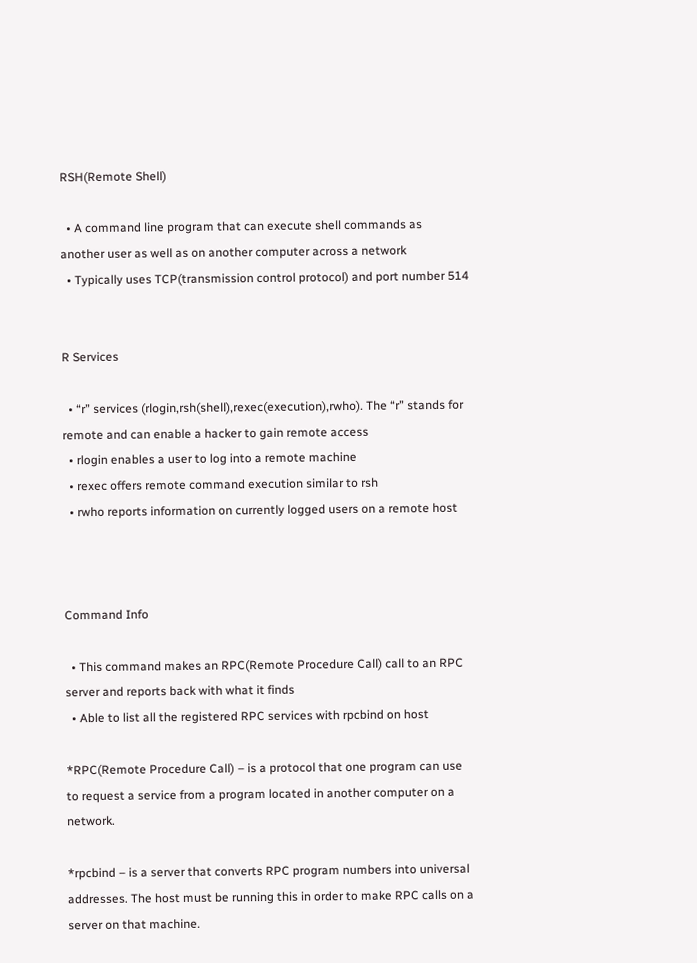RSH(Remote Shell)

  • A command line program that can execute shell commands as another user as well as on another computer across a network
  • Typically uses TCP(transmission control protocol) and port number 514


R Services

  • “r” services (rlogin,rsh(shell),rexec(execution),rwho). The “r” stands for remote and can enable a hacker to gain remote access
  • rlogin enables a user to log into a remote machine
  • rexec offers remote command execution similar to rsh
  • rwho reports information on currently logged users on a remote host



Command Info

  • This command makes an RPC(Remote Procedure Call) call to an RPC server and reports back with what it finds
  • Able to list all the registered RPC services with rpcbind on host

*RPC(Remote Procedure Call) – is a protocol that one program can use to request a service from a program located in another computer on a network.

*rpcbind – is a server that converts RPC program numbers into universal addresses. The host must be running this in order to make RPC calls on a server on that machine.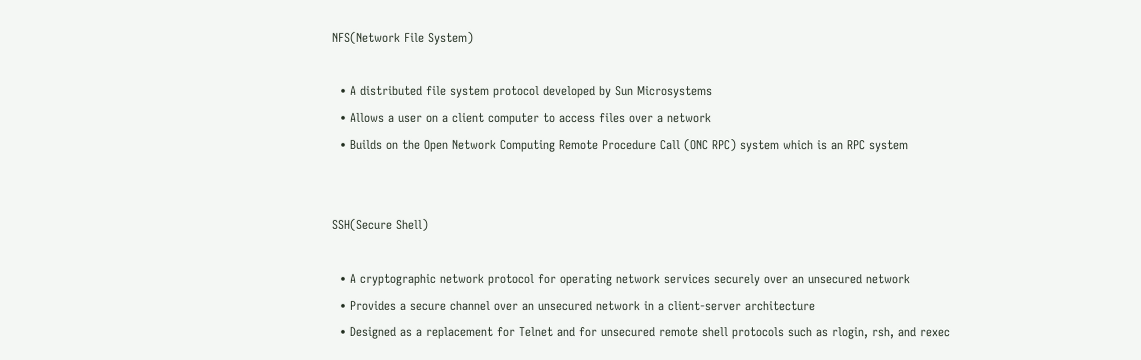NFS(Network File System)

  • A distributed file system protocol developed by Sun Microsystems
  • Allows a user on a client computer to access files over a network
  • Builds on the Open Network Computing Remote Procedure Call (ONC RPC) system which is an RPC system


SSH(Secure Shell)

  • A cryptographic network protocol for operating network services securely over an unsecured network
  • Provides a secure channel over an unsecured network in a client-server architecture
  • Designed as a replacement for Telnet and for unsecured remote shell protocols such as rlogin, rsh, and rexec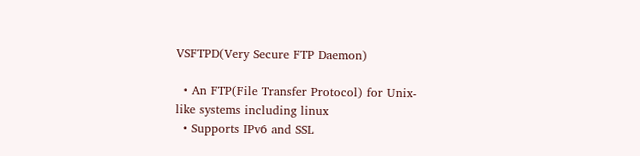VSFTPD(Very Secure FTP Daemon)

  • An FTP(File Transfer Protocol) for Unix-like systems including linux
  • Supports IPv6 and SSL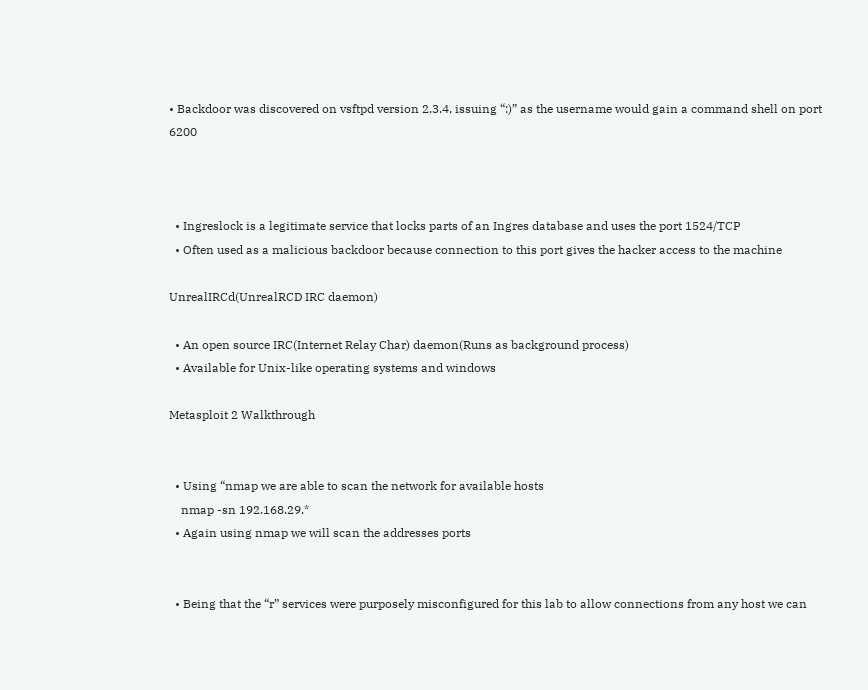• Backdoor was discovered on vsftpd version 2.3.4, issuing “:)” as the username would gain a command shell on port 6200



  • Ingreslock is a legitimate service that locks parts of an Ingres database and uses the port 1524/TCP
  • Often used as a malicious backdoor because connection to this port gives the hacker access to the machine

UnrealIRCd(UnrealRCD IRC daemon)

  • An open source IRC(Internet Relay Char) daemon(Runs as background process)
  • Available for Unix-like operating systems and windows

Metasploit 2 Walkthrough


  • Using “nmap we are able to scan the network for available hosts
    nmap -sn 192.168.29.*
  • Again using nmap we will scan the addresses ports


  • Being that the “r” services were purposely misconfigured for this lab to allow connections from any host we can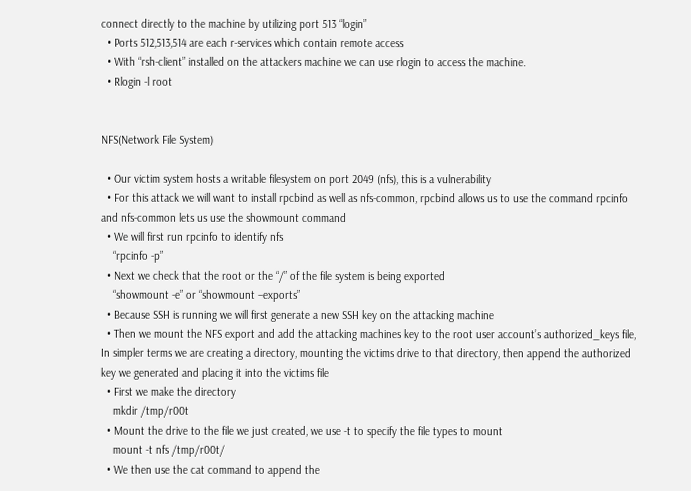connect directly to the machine by utilizing port 513 “login”
  • Ports 512,513,514 are each r-services which contain remote access
  • With “rsh-client” installed on the attackers machine we can use rlogin to access the machine.
  • Rlogin -l root


NFS(Network File System)

  • Our victim system hosts a writable filesystem on port 2049 (nfs), this is a vulnerability
  • For this attack we will want to install rpcbind as well as nfs-common, rpcbind allows us to use the command rpcinfo and nfs-common lets us use the showmount command
  • We will first run rpcinfo to identify nfs
    “rpcinfo -p”
  • Next we check that the root or the “/” of the file system is being exported
    “showmount -e” or “showmount –exports”
  • Because SSH is running we will first generate a new SSH key on the attacking machine
  • Then we mount the NFS export and add the attacking machines key to the root user account’s authorized_keys file, In simpler terms we are creating a directory, mounting the victims drive to that directory, then append the authorized key we generated and placing it into the victims file
  • First we make the directory
    mkdir /tmp/r00t
  • Mount the drive to the file we just created, we use -t to specify the file types to mount
    mount -t nfs /tmp/r00t/
  • We then use the cat command to append the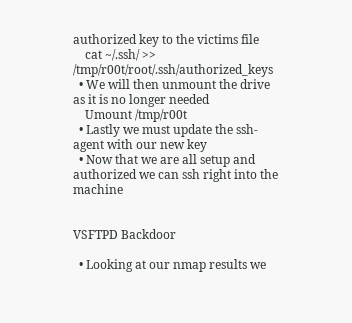authorized key to the victims file
    cat ~/.ssh/ >> /tmp/r00t/root/.ssh/authorized_keys
  • We will then unmount the drive as it is no longer needed
    Umount /tmp/r00t
  • Lastly we must update the ssh-agent with our new key
  • Now that we are all setup and authorized we can ssh right into the machine


VSFTPD Backdoor

  • Looking at our nmap results we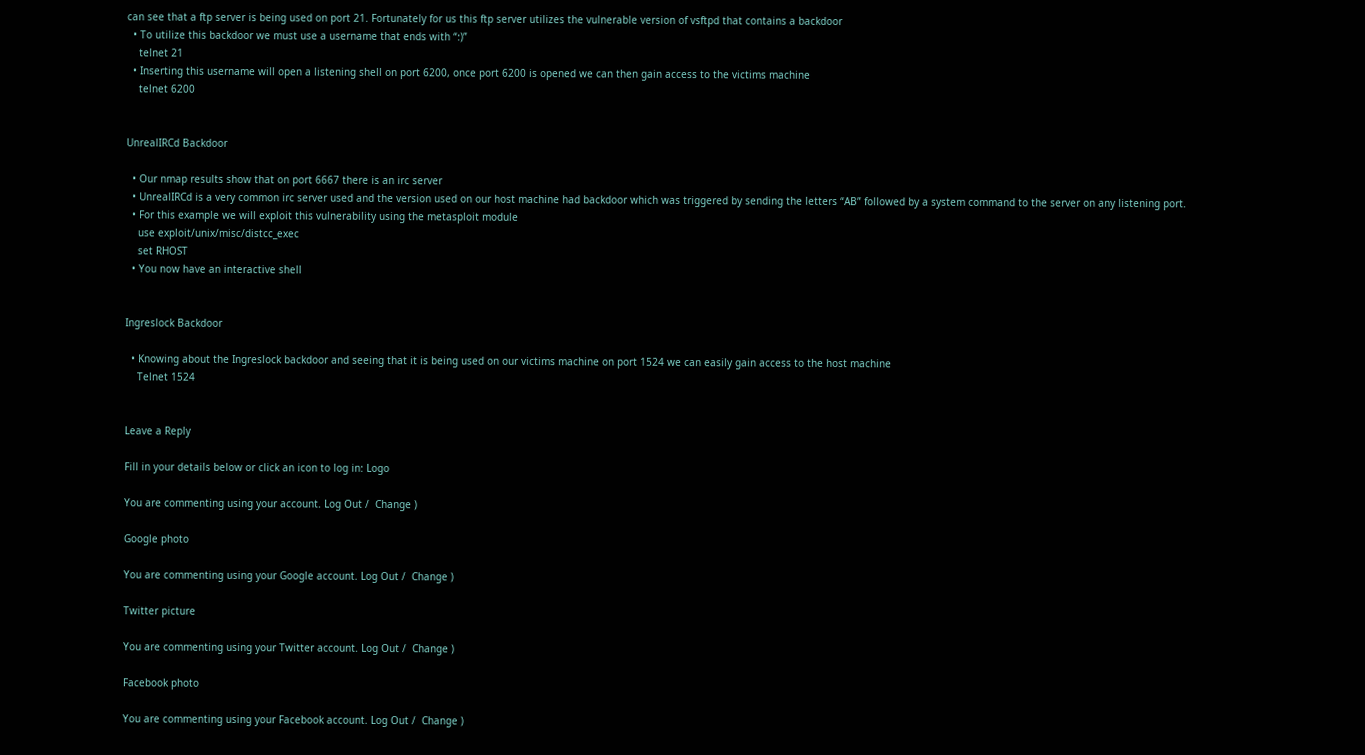can see that a ftp server is being used on port 21. Fortunately for us this ftp server utilizes the vulnerable version of vsftpd that contains a backdoor
  • To utilize this backdoor we must use a username that ends with “:)”
    telnet 21
  • Inserting this username will open a listening shell on port 6200, once port 6200 is opened we can then gain access to the victims machine
    telnet 6200


UnrealIRCd Backdoor

  • Our nmap results show that on port 6667 there is an irc server
  • UnrealIRCd is a very common irc server used and the version used on our host machine had backdoor which was triggered by sending the letters “AB” followed by a system command to the server on any listening port.
  • For this example we will exploit this vulnerability using the metasploit module
    use exploit/unix/misc/distcc_exec
    set RHOST
  • You now have an interactive shell


Ingreslock Backdoor

  • Knowing about the Ingreslock backdoor and seeing that it is being used on our victims machine on port 1524 we can easily gain access to the host machine
    Telnet 1524


Leave a Reply

Fill in your details below or click an icon to log in: Logo

You are commenting using your account. Log Out /  Change )

Google photo

You are commenting using your Google account. Log Out /  Change )

Twitter picture

You are commenting using your Twitter account. Log Out /  Change )

Facebook photo

You are commenting using your Facebook account. Log Out /  Change )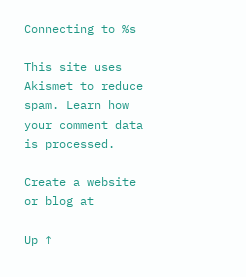Connecting to %s

This site uses Akismet to reduce spam. Learn how your comment data is processed.

Create a website or blog at

Up ↑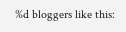%d bloggers like this: